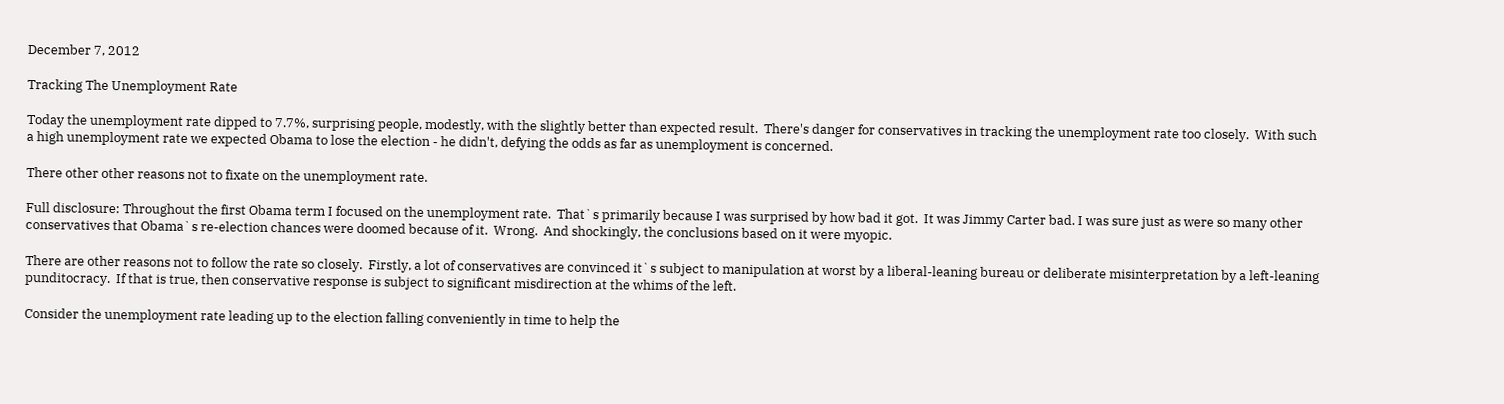December 7, 2012

Tracking The Unemployment Rate

Today the unemployment rate dipped to 7.7%, surprising people, modestly, with the slightly better than expected result.  There's danger for conservatives in tracking the unemployment rate too closely.  With such a high unemployment rate we expected Obama to lose the election - he didn't, defying the odds as far as unemployment is concerned.

There other other reasons not to fixate on the unemployment rate.

Full disclosure: Throughout the first Obama term I focused on the unemployment rate.  That`s primarily because I was surprised by how bad it got.  It was Jimmy Carter bad. I was sure just as were so many other conservatives that Obama`s re-election chances were doomed because of it.  Wrong.  And shockingly, the conclusions based on it were myopic.

There are other reasons not to follow the rate so closely.  Firstly, a lot of conservatives are convinced it`s subject to manipulation at worst by a liberal-leaning bureau or deliberate misinterpretation by a left-leaning punditocracy.  If that is true, then conservative response is subject to significant misdirection at the whims of the left.

Consider the unemployment rate leading up to the election falling conveniently in time to help the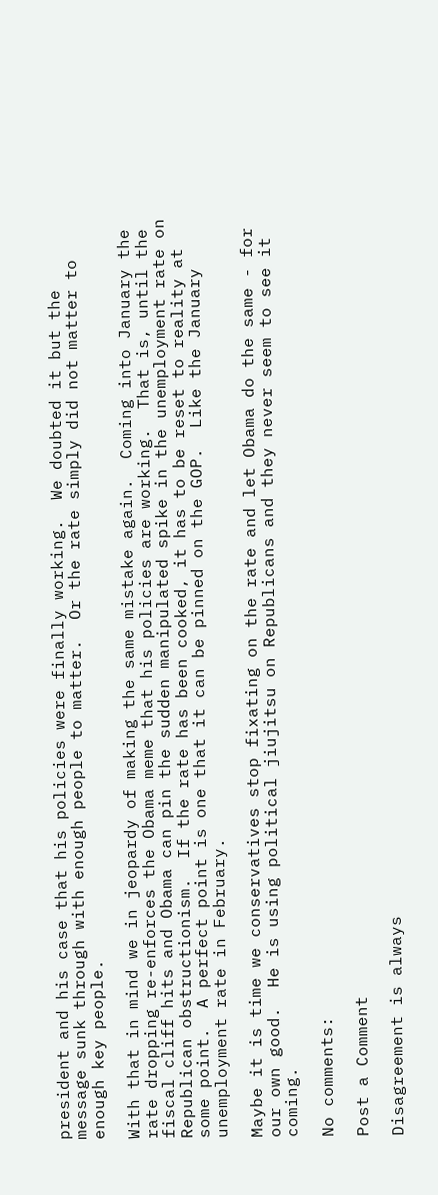president and his case that his policies were finally working.  We doubted it but the message sunk through with enough people to matter.  Or the rate simply did not matter to enough key people.

With that in mind we in jeopardy of making the same mistake again.  Coming into January the rate dropping re-enforces the Obama meme that his policies are working.  That is, until the fiscal cliff hits and Obama can pin the sudden manipulated spike in the unemployment rate on Republican obstructionism.  If the rate has been cooked, it has to be reset to reality at some point.  A perfect point is one that it can be pinned on the GOP.  Like the January unemployment rate in February.

Maybe it is time we conservatives stop fixating on the rate and let Obama do the same - for our own good.  He is using political jiujitsu on Republicans and they never seem to see it coming.

No comments:

Post a Comment

Disagreement is always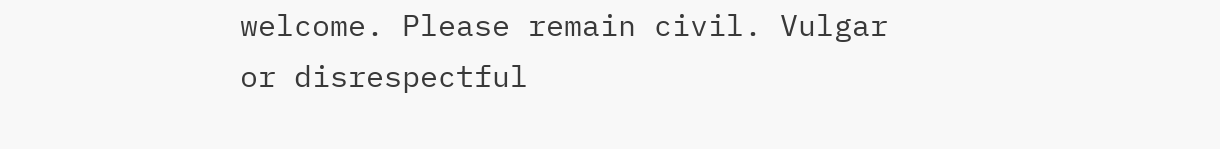welcome. Please remain civil. Vulgar or disrespectful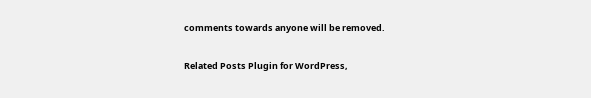comments towards anyone will be removed.

Related Posts Plugin for WordPress,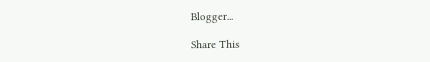Blogger...

Share This